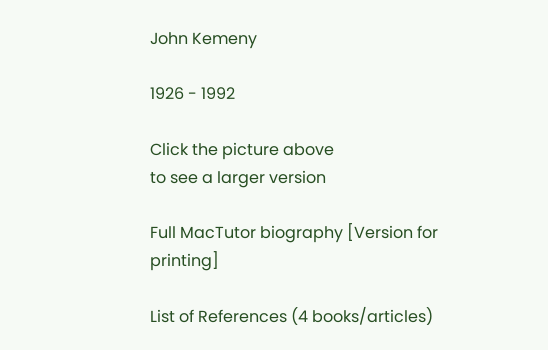John Kemeny

1926 - 1992

Click the picture above
to see a larger version

Full MacTutor biography [Version for printing]

List of References (4 books/articles)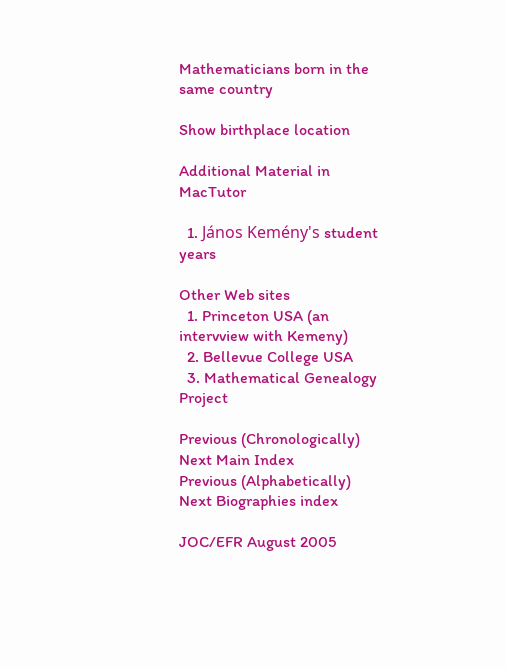Mathematicians born in the same country

Show birthplace location

Additional Material in MacTutor

  1. János Kemény's student years

Other Web sites
  1. Princeton USA (an intervview with Kemeny)
  2. Bellevue College USA
  3. Mathematical Genealogy Project

Previous (Chronologically) Next Main Index
Previous (Alphabetically) Next Biographies index

JOC/EFR August 2005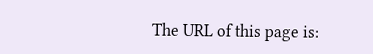The URL of this page is: